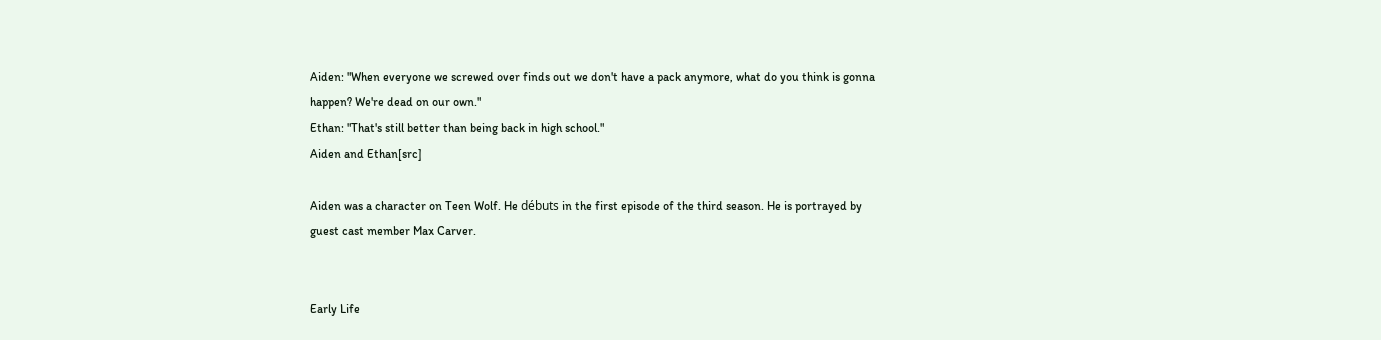Aiden: "When everyone we screwed over finds out we don't have a pack anymore, what do you think is gonna happen? We're dead on our own."
Ethan: "That's still better than being back in high school."
Aiden and Ethan[src]

Aiden was a character on Teen Wolf. He débuts in the first episode of the third season. He is portrayed by guest cast member Max Carver.


Early Life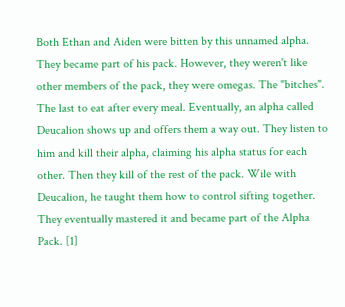Both Ethan and Aiden were bitten by this unnamed alpha. They became part of his pack. However, they weren't like other members of the pack, they were omegas. The "bitches". The last to eat after every meal. Eventually, an alpha called Deucalion shows up and offers them a way out. They listen to him and kill their alpha, claiming his alpha status for each other. Then they kill of the rest of the pack. Wile with Deucalion, he taught them how to control sifting together. They eventually mastered it and became part of the Alpha Pack. [1]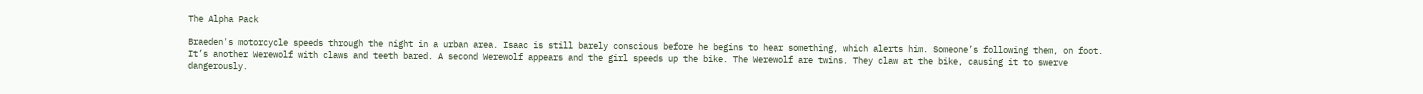The Alpha Pack

Braeden's motorcycle speeds through the night in a urban area. Isaac is still barely conscious before he begins to hear something, which alerts him. Someone’s following them, on foot. It’s another Werewolf with claws and teeth bared. A second Werewolf appears and the girl speeds up the bike. The Werewolf are twins. They claw at the bike, causing it to swerve dangerously.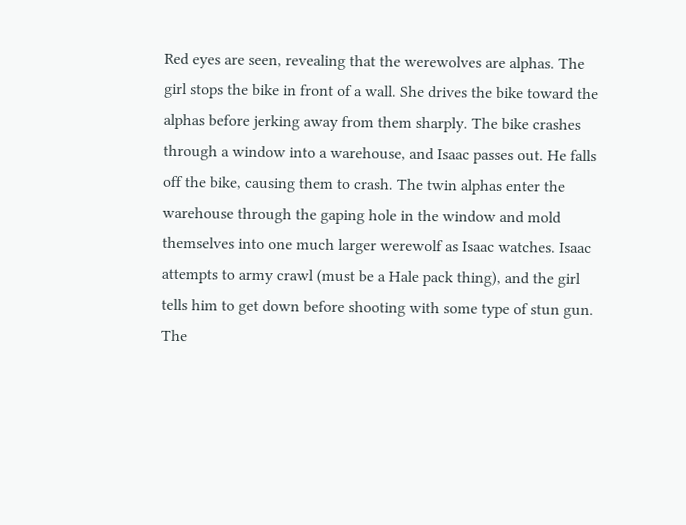Red eyes are seen, revealing that the werewolves are alphas. The girl stops the bike in front of a wall. She drives the bike toward the alphas before jerking away from them sharply. The bike crashes through a window into a warehouse, and Isaac passes out. He falls off the bike, causing them to crash. The twin alphas enter the warehouse through the gaping hole in the window and mold themselves into one much larger werewolf as Isaac watches. Isaac attempts to army crawl (must be a Hale pack thing), and the girl tells him to get down before shooting with some type of stun gun. The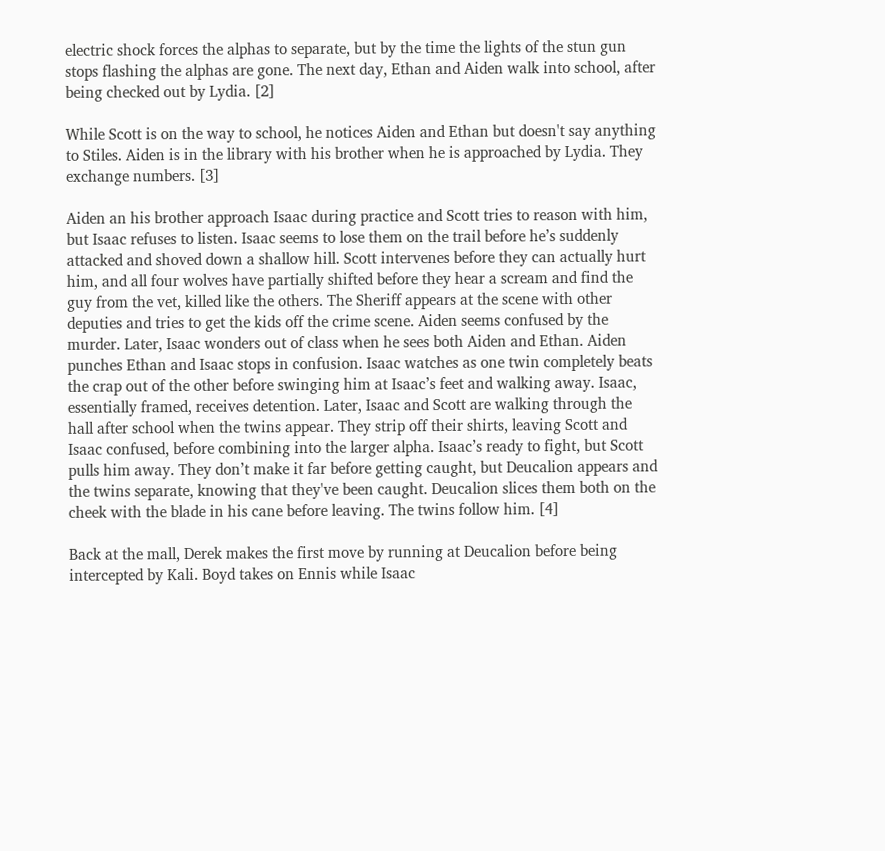electric shock forces the alphas to separate, but by the time the lights of the stun gun stops flashing the alphas are gone. The next day, Ethan and Aiden walk into school, after being checked out by Lydia. [2]

While Scott is on the way to school, he notices Aiden and Ethan but doesn't say anything to Stiles. Aiden is in the library with his brother when he is approached by Lydia. They exchange numbers. [3]

Aiden an his brother approach Isaac during practice and Scott tries to reason with him, but Isaac refuses to listen. Isaac seems to lose them on the trail before he’s suddenly attacked and shoved down a shallow hill. Scott intervenes before they can actually hurt him, and all four wolves have partially shifted before they hear a scream and find the guy from the vet, killed like the others. The Sheriff appears at the scene with other deputies and tries to get the kids off the crime scene. Aiden seems confused by the murder. Later, Isaac wonders out of class when he sees both Aiden and Ethan. Aiden punches Ethan and Isaac stops in confusion. Isaac watches as one twin completely beats the crap out of the other before swinging him at Isaac’s feet and walking away. Isaac, essentially framed, receives detention. Later, Isaac and Scott are walking through the hall after school when the twins appear. They strip off their shirts, leaving Scott and Isaac confused, before combining into the larger alpha. Isaac’s ready to fight, but Scott pulls him away. They don’t make it far before getting caught, but Deucalion appears and the twins separate, knowing that they've been caught. Deucalion slices them both on the cheek with the blade in his cane before leaving. The twins follow him. [4]

Back at the mall, Derek makes the first move by running at Deucalion before being intercepted by Kali. Boyd takes on Ennis while Isaac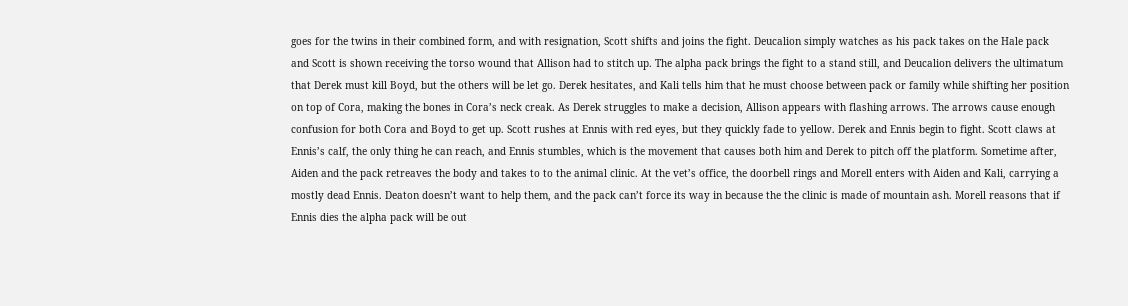goes for the twins in their combined form, and with resignation, Scott shifts and joins the fight. Deucalion simply watches as his pack takes on the Hale pack and Scott is shown receiving the torso wound that Allison had to stitch up. The alpha pack brings the fight to a stand still, and Deucalion delivers the ultimatum that Derek must kill Boyd, but the others will be let go. Derek hesitates, and Kali tells him that he must choose between pack or family while shifting her position on top of Cora, making the bones in Cora’s neck creak. As Derek struggles to make a decision, Allison appears with flashing arrows. The arrows cause enough confusion for both Cora and Boyd to get up. Scott rushes at Ennis with red eyes, but they quickly fade to yellow. Derek and Ennis begin to fight. Scott claws at Ennis’s calf, the only thing he can reach, and Ennis stumbles, which is the movement that causes both him and Derek to pitch off the platform. Sometime after, Aiden and the pack retreaves the body and takes to to the animal clinic. At the vet’s office, the doorbell rings and Morell enters with Aiden and Kali, carrying a mostly dead Ennis. Deaton doesn’t want to help them, and the pack can’t force its way in because the the clinic is made of mountain ash. Morell reasons that if Ennis dies the alpha pack will be out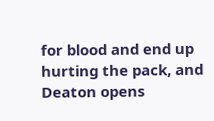for blood and end up hurting the pack, and Deaton opens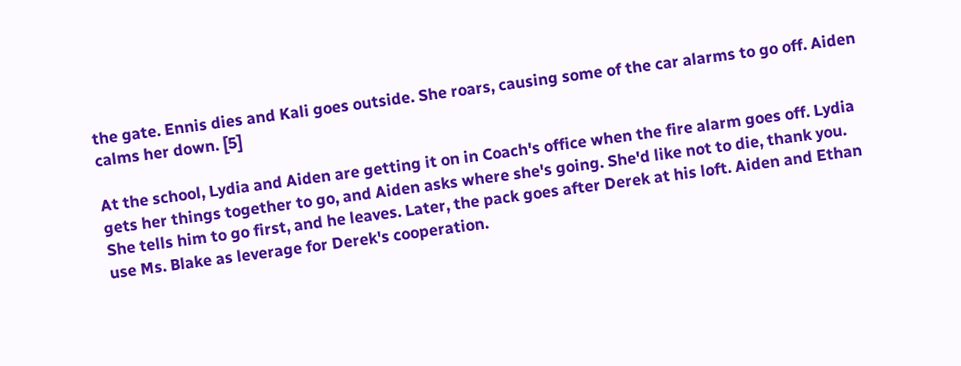the gate. Ennis dies and Kali goes outside. She roars, causing some of the car alarms to go off. Aiden calms her down. [5]

At the school, Lydia and Aiden are getting it on in Coach's office when the fire alarm goes off. Lydia gets her things together to go, and Aiden asks where she's going. She'd like not to die, thank you. She tells him to go first, and he leaves. Later, the pack goes after Derek at his loft. Aiden and Ethan use Ms. Blake as leverage for Derek's cooperation.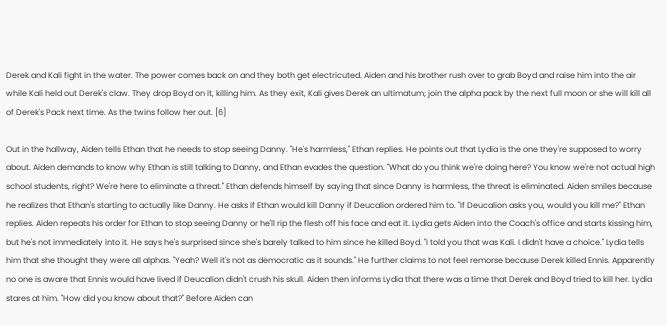Derek and Kali fight in the water. The power comes back on and they both get electricuted. Aiden and his brother rush over to grab Boyd and raise him into the air while Kali held out Derek's claw. They drop Boyd on it, killing him. As they exit, Kali gives Derek an ultimatum; join the alpha pack by the next full moon or she will kill all of Derek's Pack next time. As the twins follow her out. [6]

Out in the hallway, Aiden tells Ethan that he needs to stop seeing Danny. "He's harmless," Ethan replies. He points out that Lydia is the one they're supposed to worry about. Aiden demands to know why Ethan is still talking to Danny, and Ethan evades the question. "What do you think we're doing here? You know we're not actual high school students, right? We're here to eliminate a threat." Ethan defends himself by saying that since Danny is harmless, the threat is eliminated. Aiden smiles because he realizes that Ethan's starting to actually like Danny. He asks if Ethan would kill Danny if Deucalion ordered him to. "If Deucalion asks you, would you kill me?" Ethan replies. Aiden repeats his order for Ethan to stop seeing Danny or he'll rip the flesh off his face and eat it. Lydia gets Aiden into the Coach's office and starts kissing him, but he's not immediately into it. He says he's surprised since she's barely talked to him since he killed Boyd. "I told you that was Kali. I didn't have a choice." Lydia tells him that she thought they were all alphas. "Yeah? Well it's not as democratic as it sounds." He further claims to not feel remorse because Derek killed Ennis. Apparently no one is aware that Ennis would have lived if Deucalion didn't crush his skull. Aiden then informs Lydia that there was a time that Derek and Boyd tried to kill her. Lydia stares at him. "How did you know about that?" Before Aiden can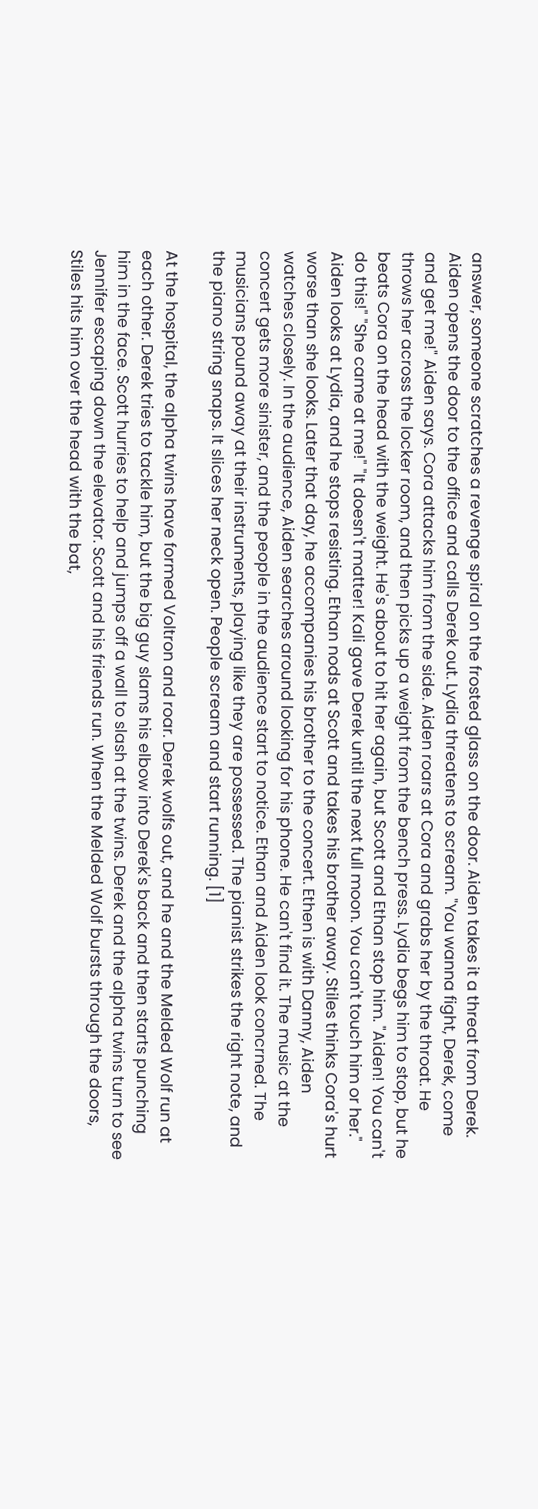answer, someone scratches a revenge spiral on the frosted glass on the door. Aiden takes it a threat from Derek. Aiden opens the door to the office and calls Derek out. Lydia threatens to scream. "You wanna fight, Derek, come and get me!" Aiden says. Cora attacks him from the side. Aiden roars at Cora and grabs her by the throat. He throws her across the locker room, and then picks up a weight from the bench press. Lydia begs him to stop, but he beats Cora on the head with the weight. He's about to hit her again, but Scott and Ethan stop him. "Aiden! You can't do this!" "She came at me!" "It doesn't matter! Kali gave Derek until the next full moon. You can't touch him or her." Aiden looks at Lydia, and he stops resisting. Ethan nods at Scott and takes his brother away. Stiles thinks Cora's hurt worse than she looks. Later that day, he accompanies his brother to the concert. Ethen is with Danny, Aiden watches closely. In the audience, Aiden searches around looking for his phone. He can't find it. The music at the concert gets more sinister, and the people in the audience start to notice. Ethan and Aiden look concrned. The musicians pound away at their instruments, playing like they are possessed. The pianist strikes the right note, and the piano string snaps. It slices her neck open. People scream and start running. [1]

At the hospital, the alpha twins have formed Voltron and roar. Derek wolfs out, and he and the Melded Wolf run at each other. Derek tries to tackle him, but the big guy slams his elbow into Derek's back and then starts punching him in the face. Scott hurries to help and jumps off a wall to slash at the twins. Derek and the alpha twins turn to see Jennifer escaping down the elevator. Scott and his friends run. When the Melded Wolf bursts through the doors, Stiles hits him over the head with the bat,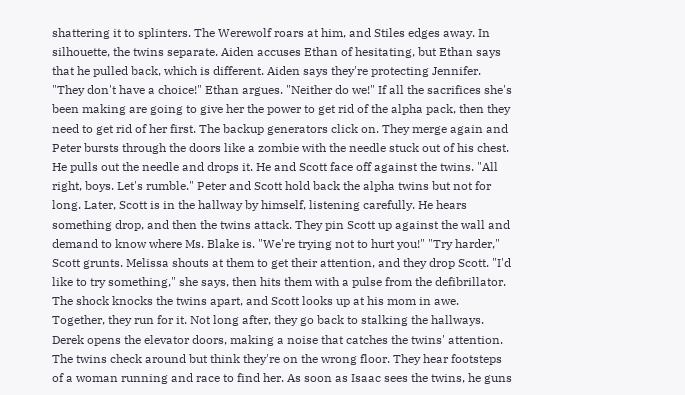shattering it to splinters. The Werewolf roars at him, and Stiles edges away. In silhouette, the twins separate. Aiden accuses Ethan of hesitating, but Ethan says that he pulled back, which is different. Aiden says they're protecting Jennifer. "They don't have a choice!" Ethan argues. "Neither do we!" If all the sacrifices she's been making are going to give her the power to get rid of the alpha pack, then they need to get rid of her first. The backup generators click on. They merge again and Peter bursts through the doors like a zombie with the needle stuck out of his chest. He pulls out the needle and drops it. He and Scott face off against the twins. "All right, boys. Let's rumble." Peter and Scott hold back the alpha twins but not for long. Later, Scott is in the hallway by himself, listening carefully. He hears something drop, and then the twins attack. They pin Scott up against the wall and demand to know where Ms. Blake is. "We're trying not to hurt you!" "Try harder," Scott grunts. Melissa shouts at them to get their attention, and they drop Scott. "I'd like to try something," she says, then hits them with a pulse from the defibrillator. The shock knocks the twins apart, and Scott looks up at his mom in awe. Together, they run for it. Not long after, they go back to stalking the hallways. Derek opens the elevator doors, making a noise that catches the twins' attention. The twins check around but think they're on the wrong floor. They hear footsteps of a woman running and race to find her. As soon as Isaac sees the twins, he guns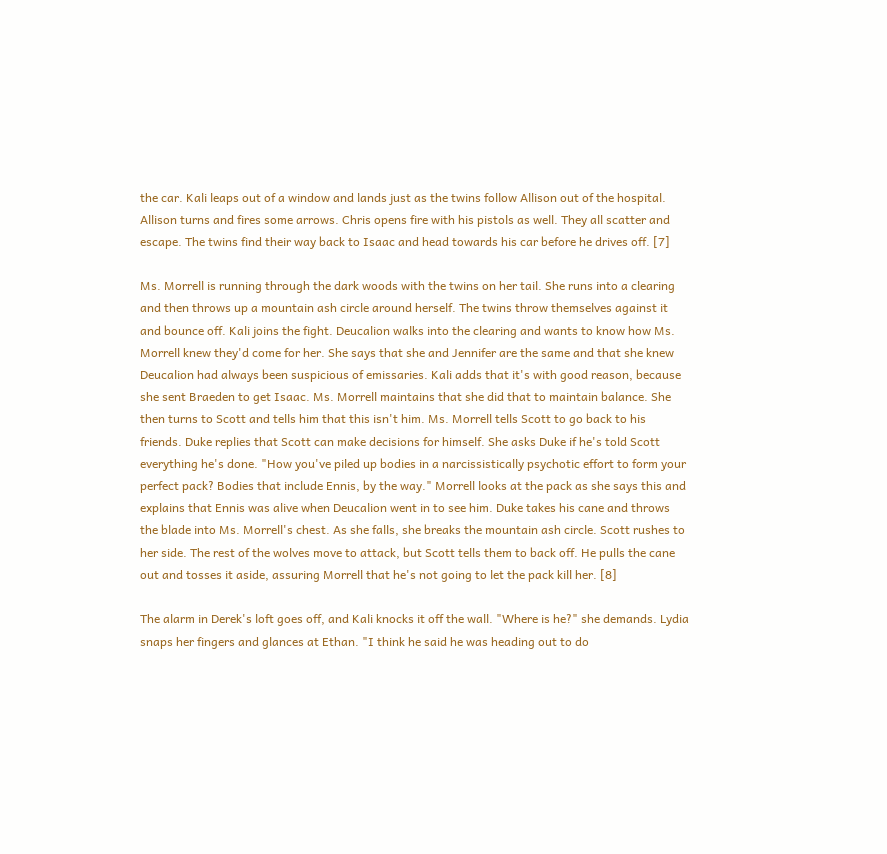the car. Kali leaps out of a window and lands just as the twins follow Allison out of the hospital. Allison turns and fires some arrows. Chris opens fire with his pistols as well. They all scatter and escape. The twins find their way back to Isaac and head towards his car before he drives off. [7]

Ms. Morrell is running through the dark woods with the twins on her tail. She runs into a clearing and then throws up a mountain ash circle around herself. The twins throw themselves against it and bounce off. Kali joins the fight. Deucalion walks into the clearing and wants to know how Ms. Morrell knew they'd come for her. She says that she and Jennifer are the same and that she knew Deucalion had always been suspicious of emissaries. Kali adds that it's with good reason, because she sent Braeden to get Isaac. Ms. Morrell maintains that she did that to maintain balance. She then turns to Scott and tells him that this isn't him. Ms. Morrell tells Scott to go back to his friends. Duke replies that Scott can make decisions for himself. She asks Duke if he's told Scott everything he's done. "How you've piled up bodies in a narcissistically psychotic effort to form your perfect pack? Bodies that include Ennis, by the way." Morrell looks at the pack as she says this and explains that Ennis was alive when Deucalion went in to see him. Duke takes his cane and throws the blade into Ms. Morrell's chest. As she falls, she breaks the mountain ash circle. Scott rushes to her side. The rest of the wolves move to attack, but Scott tells them to back off. He pulls the cane out and tosses it aside, assuring Morrell that he's not going to let the pack kill her. [8]

The alarm in Derek's loft goes off, and Kali knocks it off the wall. "Where is he?" she demands. Lydia snaps her fingers and glances at Ethan. "I think he said he was heading out to do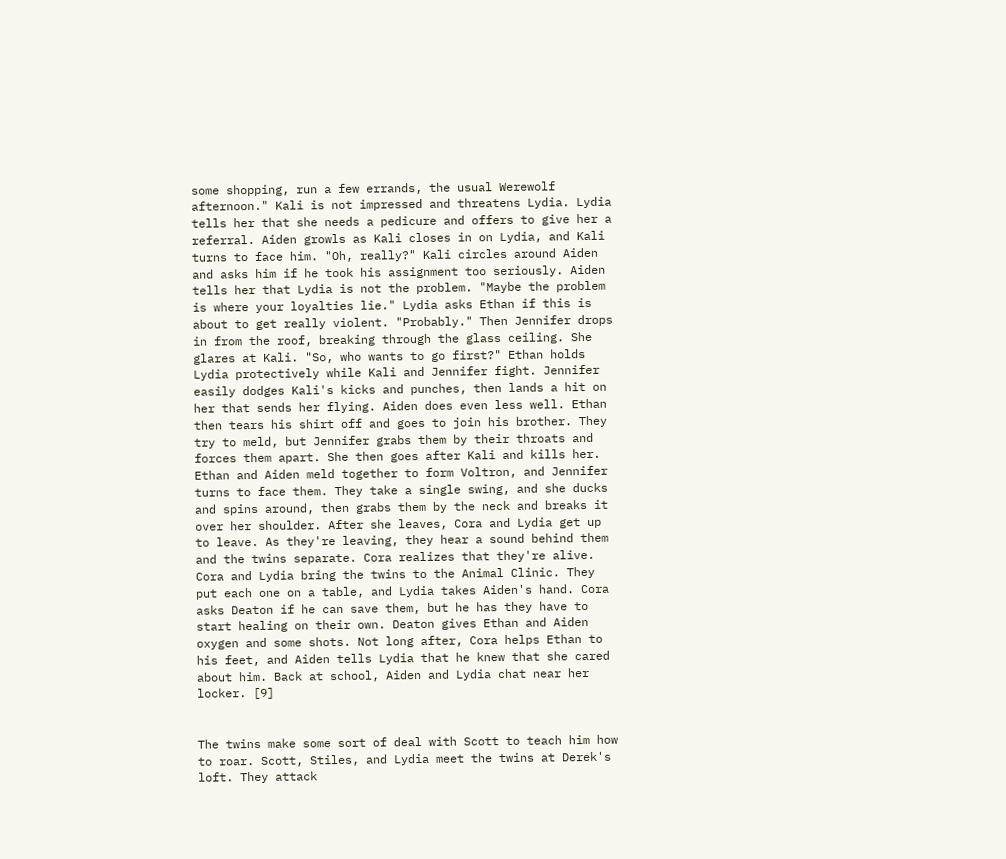some shopping, run a few errands, the usual Werewolf afternoon." Kali is not impressed and threatens Lydia. Lydia tells her that she needs a pedicure and offers to give her a referral. Aiden growls as Kali closes in on Lydia, and Kali turns to face him. "Oh, really?" Kali circles around Aiden and asks him if he took his assignment too seriously. Aiden tells her that Lydia is not the problem. "Maybe the problem is where your loyalties lie." Lydia asks Ethan if this is about to get really violent. "Probably." Then Jennifer drops in from the roof, breaking through the glass ceiling. She glares at Kali. "So, who wants to go first?" Ethan holds Lydia protectively while Kali and Jennifer fight. Jennifer easily dodges Kali's kicks and punches, then lands a hit on her that sends her flying. Aiden does even less well. Ethan then tears his shirt off and goes to join his brother. They try to meld, but Jennifer grabs them by their throats and forces them apart. She then goes after Kali and kills her. Ethan and Aiden meld together to form Voltron, and Jennifer turns to face them. They take a single swing, and she ducks and spins around, then grabs them by the neck and breaks it over her shoulder. After she leaves, Cora and Lydia get up to leave. As they're leaving, they hear a sound behind them and the twins separate. Cora realizes that they're alive. Cora and Lydia bring the twins to the Animal Clinic. They put each one on a table, and Lydia takes Aiden's hand. Cora asks Deaton if he can save them, but he has they have to start healing on their own. Deaton gives Ethan and Aiden oxygen and some shots. Not long after, Cora helps Ethan to his feet, and Aiden tells Lydia that he knew that she cared about him. Back at school, Aiden and Lydia chat near her locker. [9]


The twins make some sort of deal with Scott to teach him how to roar. Scott, Stiles, and Lydia meet the twins at Derek's loft. They attack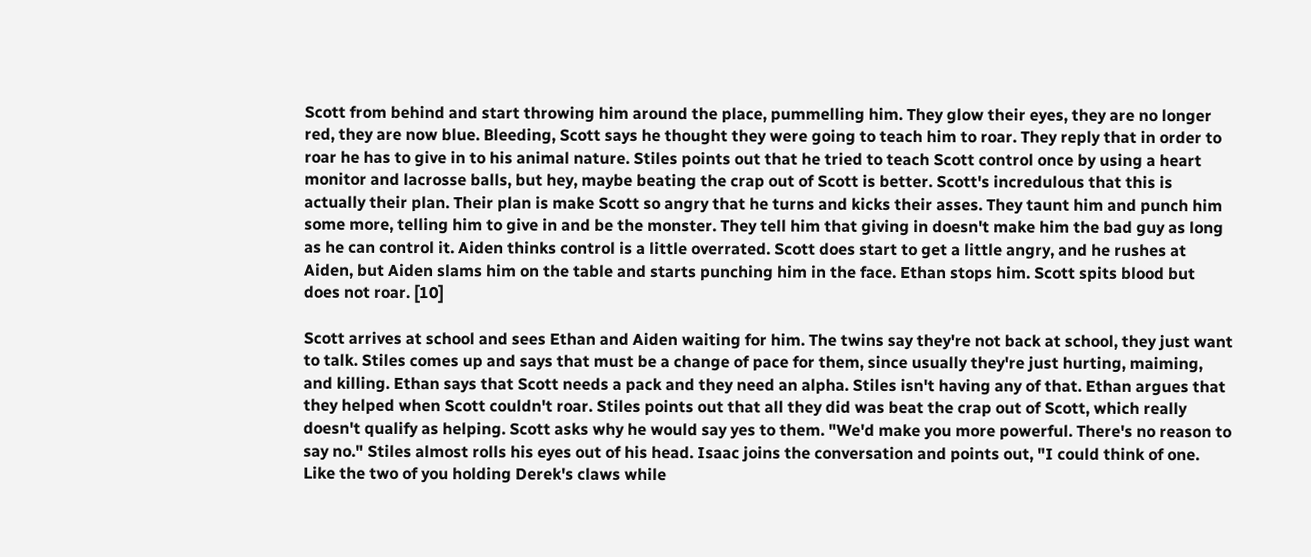Scott from behind and start throwing him around the place, pummelling him. They glow their eyes, they are no longer red, they are now blue. Bleeding, Scott says he thought they were going to teach him to roar. They reply that in order to roar he has to give in to his animal nature. Stiles points out that he tried to teach Scott control once by using a heart monitor and lacrosse balls, but hey, maybe beating the crap out of Scott is better. Scott's incredulous that this is actually their plan. Their plan is make Scott so angry that he turns and kicks their asses. They taunt him and punch him some more, telling him to give in and be the monster. They tell him that giving in doesn't make him the bad guy as long as he can control it. Aiden thinks control is a little overrated. Scott does start to get a little angry, and he rushes at Aiden, but Aiden slams him on the table and starts punching him in the face. Ethan stops him. Scott spits blood but does not roar. [10]

Scott arrives at school and sees Ethan and Aiden waiting for him. The twins say they're not back at school, they just want to talk. Stiles comes up and says that must be a change of pace for them, since usually they're just hurting, maiming, and killing. Ethan says that Scott needs a pack and they need an alpha. Stiles isn't having any of that. Ethan argues that they helped when Scott couldn't roar. Stiles points out that all they did was beat the crap out of Scott, which really doesn't qualify as helping. Scott asks why he would say yes to them. "We'd make you more powerful. There's no reason to say no." Stiles almost rolls his eyes out of his head. Isaac joins the conversation and points out, "I could think of one. Like the two of you holding Derek's claws while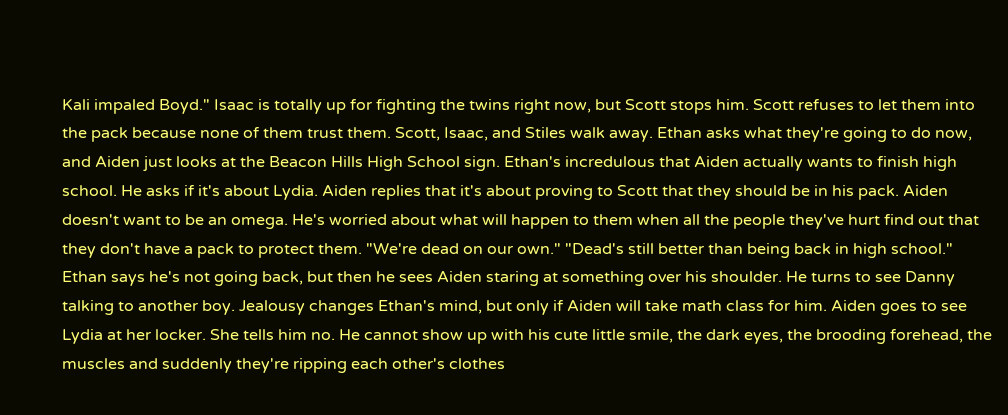Kali impaled Boyd." Isaac is totally up for fighting the twins right now, but Scott stops him. Scott refuses to let them into the pack because none of them trust them. Scott, Isaac, and Stiles walk away. Ethan asks what they're going to do now, and Aiden just looks at the Beacon Hills High School sign. Ethan's incredulous that Aiden actually wants to finish high school. He asks if it's about Lydia. Aiden replies that it's about proving to Scott that they should be in his pack. Aiden doesn't want to be an omega. He's worried about what will happen to them when all the people they've hurt find out that they don't have a pack to protect them. "We're dead on our own." "Dead's still better than being back in high school." Ethan says he's not going back, but then he sees Aiden staring at something over his shoulder. He turns to see Danny talking to another boy. Jealousy changes Ethan's mind, but only if Aiden will take math class for him. Aiden goes to see Lydia at her locker. She tells him no. He cannot show up with his cute little smile, the dark eyes, the brooding forehead, the muscles and suddenly they're ripping each other's clothes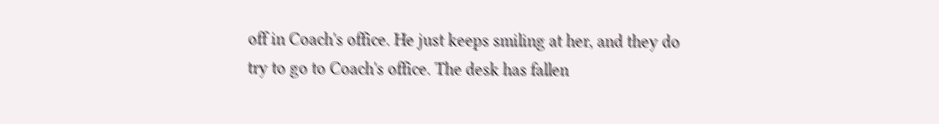off in Coach's office. He just keeps smiling at her, and they do try to go to Coach's office. The desk has fallen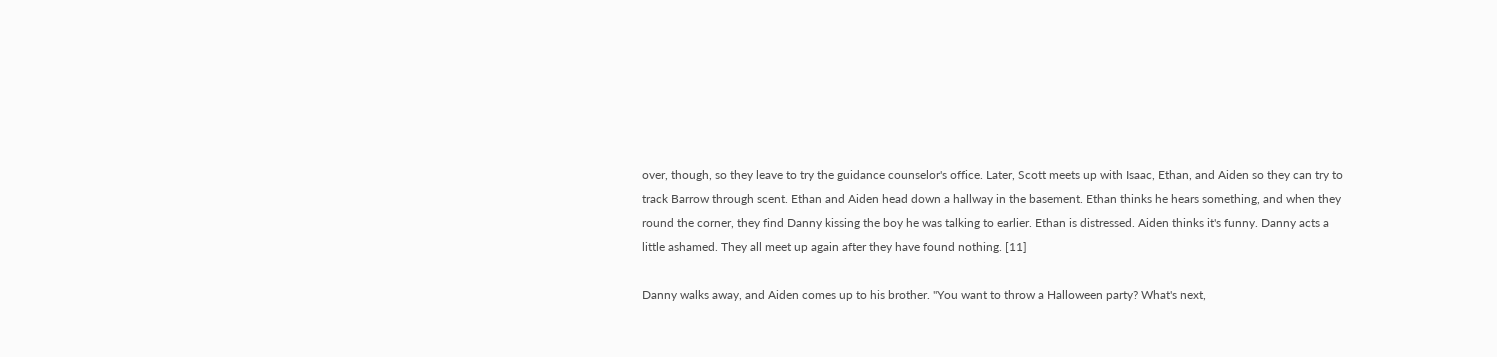over, though, so they leave to try the guidance counselor's office. Later, Scott meets up with Isaac, Ethan, and Aiden so they can try to track Barrow through scent. Ethan and Aiden head down a hallway in the basement. Ethan thinks he hears something, and when they round the corner, they find Danny kissing the boy he was talking to earlier. Ethan is distressed. Aiden thinks it's funny. Danny acts a little ashamed. They all meet up again after they have found nothing. [11]

Danny walks away, and Aiden comes up to his brother. "You want to throw a Halloween party? What's next,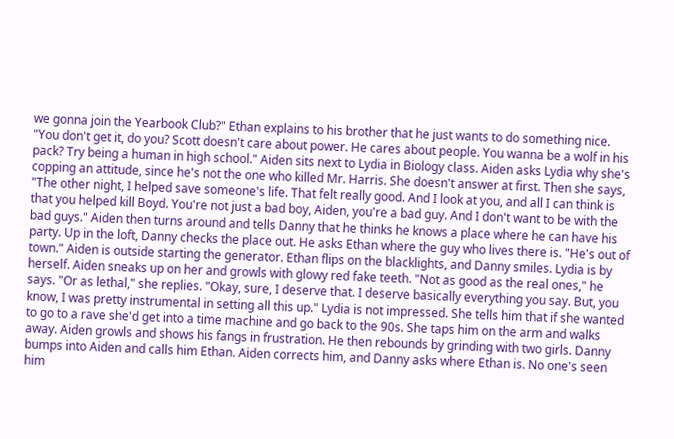we gonna join the Yearbook Club?" Ethan explains to his brother that he just wants to do something nice. "You don't get it, do you? Scott doesn't care about power. He cares about people. You wanna be a wolf in his pack? Try being a human in high school." Aiden sits next to Lydia in Biology class. Aiden asks Lydia why she's copping an attitude, since he's not the one who killed Mr. Harris. She doesn't answer at first. Then she says, "The other night, I helped save someone's life. That felt really good. And I look at you, and all I can think is that you helped kill Boyd. You're not just a bad boy, Aiden, you're a bad guy. And I don't want to be with the bad guys." Aiden then turns around and tells Danny that he thinks he knows a place where he can have his party. Up in the loft, Danny checks the place out. He asks Ethan where the guy who lives there is. "He's out of town." Aiden is outside starting the generator. Ethan flips on the blacklights, and Danny smiles. Lydia is by herself. Aiden sneaks up on her and growls with glowy red fake teeth. "Not as good as the real ones," he says. "Or as lethal," she replies. "Okay, sure, I deserve that. I deserve basically everything you say. But, you know, I was pretty instrumental in setting all this up." Lydia is not impressed. She tells him that if she wanted to go to a rave she'd get into a time machine and go back to the 90s. She taps him on the arm and walks away. Aiden growls and shows his fangs in frustration. He then rebounds by grinding with two girls. Danny bumps into Aiden and calls him Ethan. Aiden corrects him, and Danny asks where Ethan is. No one's seen him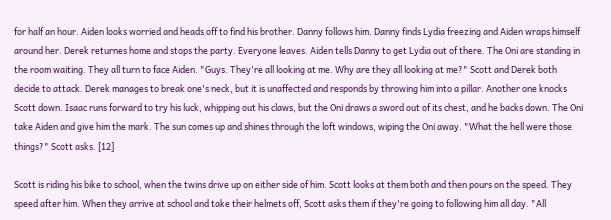for half an hour. Aiden looks worried and heads off to find his brother. Danny follows him. Danny finds Lydia freezing and Aiden wraps himself around her. Derek returnes home and stops the party. Everyone leaves. Aiden tells Danny to get Lydia out of there. The Oni are standing in the room waiting. They all turn to face Aiden. "Guys. They're all looking at me. Why are they all looking at me?" Scott and Derek both decide to attack. Derek manages to break one's neck, but it is unaffected and responds by throwing him into a pillar. Another one knocks Scott down. Isaac runs forward to try his luck, whipping out his claws, but the Oni draws a sword out of its chest, and he backs down. The Oni take Aiden and give him the mark. The sun comes up and shines through the loft windows, wiping the Oni away. "What the hell were those things?" Scott asks. [12]

Scott is riding his bike to school, when the twins drive up on either side of him. Scott looks at them both and then pours on the speed. They speed after him. When they arrive at school and take their helmets off, Scott asks them if they're going to following him all day. "All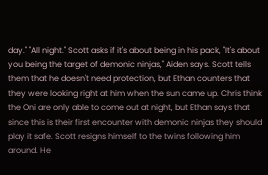day." "All night." Scott asks if it's about being in his pack, "It's about you being the target of demonic ninjas," Aiden says. Scott tells them that he doesn't need protection, but Ethan counters that they were looking right at him when the sun came up. Chris think the Oni are only able to come out at night, but Ethan says that since this is their first encounter with demonic ninjas they should play it safe. Scott resigns himself to the twins following him around. He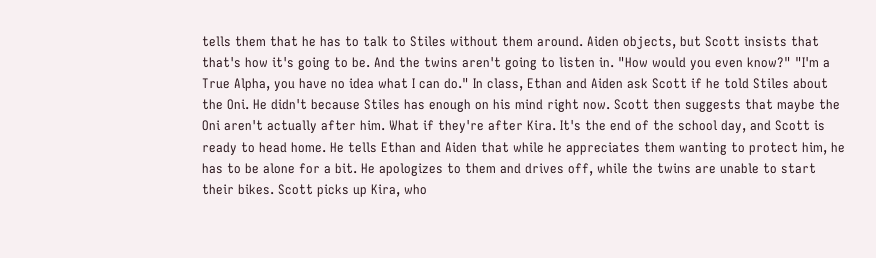tells them that he has to talk to Stiles without them around. Aiden objects, but Scott insists that that's how it's going to be. And the twins aren't going to listen in. "How would you even know?" "I'm a True Alpha, you have no idea what I can do." In class, Ethan and Aiden ask Scott if he told Stiles about the Oni. He didn't because Stiles has enough on his mind right now. Scott then suggests that maybe the Oni aren't actually after him. What if they're after Kira. It's the end of the school day, and Scott is ready to head home. He tells Ethan and Aiden that while he appreciates them wanting to protect him, he has to be alone for a bit. He apologizes to them and drives off, while the twins are unable to start their bikes. Scott picks up Kira, who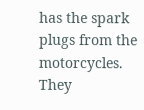has the spark plugs from the motorcycles. They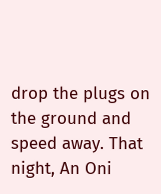drop the plugs on the ground and speed away. That night, An Oni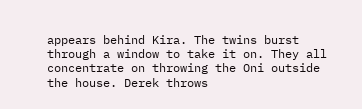appears behind Kira. The twins burst through a window to take it on. They all concentrate on throwing the Oni outside the house. Derek throws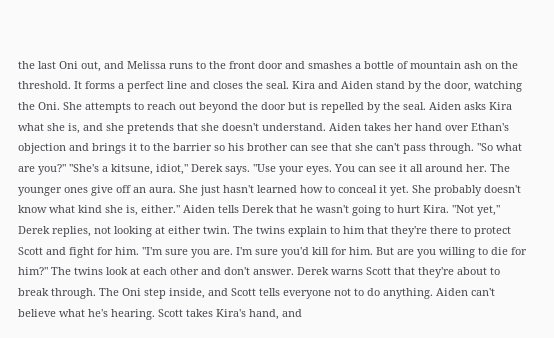the last Oni out, and Melissa runs to the front door and smashes a bottle of mountain ash on the threshold. It forms a perfect line and closes the seal. Kira and Aiden stand by the door, watching the Oni. She attempts to reach out beyond the door but is repelled by the seal. Aiden asks Kira what she is, and she pretends that she doesn't understand. Aiden takes her hand over Ethan's objection and brings it to the barrier so his brother can see that she can't pass through. "So what are you?" "She's a kitsune, idiot," Derek says. "Use your eyes. You can see it all around her. The younger ones give off an aura. She just hasn't learned how to conceal it yet. She probably doesn't know what kind she is, either." Aiden tells Derek that he wasn't going to hurt Kira. "Not yet," Derek replies, not looking at either twin. The twins explain to him that they're there to protect Scott and fight for him. "I'm sure you are. I'm sure you'd kill for him. But are you willing to die for him?" The twins look at each other and don't answer. Derek warns Scott that they're about to break through. The Oni step inside, and Scott tells everyone not to do anything. Aiden can't believe what he's hearing. Scott takes Kira's hand, and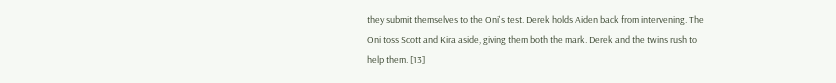they submit themselves to the Oni's test. Derek holds Aiden back from intervening. The Oni toss Scott and Kira aside, giving them both the mark. Derek and the twins rush to help them. [13]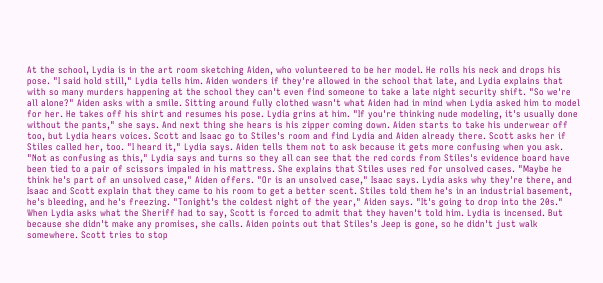At the school, Lydia is in the art room sketching Aiden, who volunteered to be her model. He rolls his neck and drops his pose. "I said hold still," Lydia tells him. Aiden wonders if they're allowed in the school that late, and Lydia explains that with so many murders happening at the school they can't even find someone to take a late night security shift. "So we're all alone?" Aiden asks with a smile. Sitting around fully clothed wasn't what Aiden had in mind when Lydia asked him to model for her. He takes off his shirt and resumes his pose. Lydia grins at him. "If you're thinking nude modeling, it's usually done without the pants," she says. And next thing she hears is his zipper coming down. Aiden starts to take his underwear off too, but Lydia hears voices. Scott and Isaac go to Stiles's room and find Lydia and Aiden already there. Scott asks her if Stiles called her, too. "I heard it," Lydia says. Aiden tells them not to ask because it gets more confusing when you ask. "Not as confusing as this," Lydia says and turns so they all can see that the red cords from Stiles's evidence board have been tied to a pair of scissors impaled in his mattress. She explains that Stiles uses red for unsolved cases. "Maybe he think he's part of an unsolved case," Aiden offers. "Or is an unsolved case," Isaac says. Lydia asks why they're there, and Isaac and Scott explain that they came to his room to get a better scent. Stiles told them he's in an industrial basement, he's bleeding, and he's freezing. "Tonight's the coldest night of the year," Aiden says. "It's going to drop into the 20s." When Lydia asks what the Sheriff had to say, Scott is forced to admit that they haven't told him. Lydia is incensed. But because she didn't make any promises, she calls. Aiden points out that Stiles's Jeep is gone, so he didn't just walk somewhere. Scott tries to stop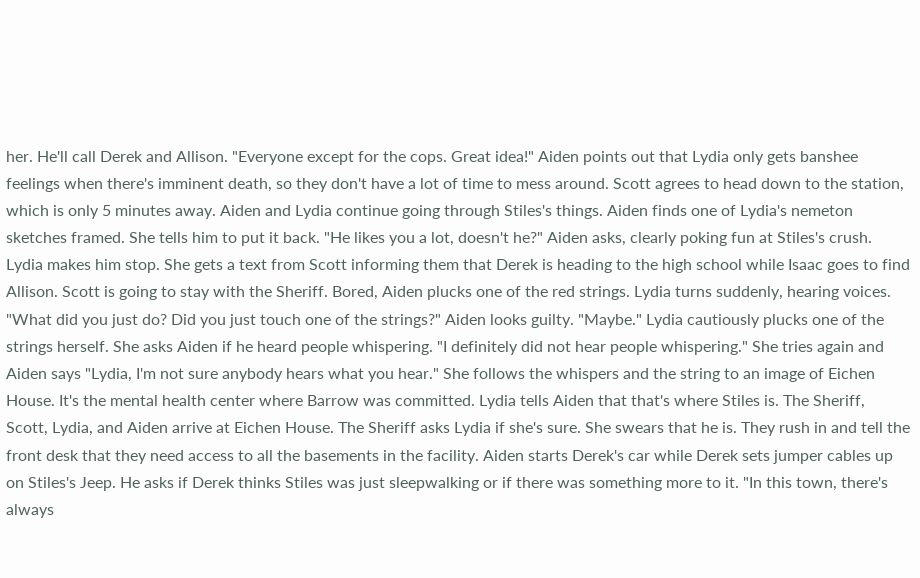her. He'll call Derek and Allison. "Everyone except for the cops. Great idea!" Aiden points out that Lydia only gets banshee feelings when there's imminent death, so they don't have a lot of time to mess around. Scott agrees to head down to the station, which is only 5 minutes away. Aiden and Lydia continue going through Stiles's things. Aiden finds one of Lydia's nemeton sketches framed. She tells him to put it back. "He likes you a lot, doesn't he?" Aiden asks, clearly poking fun at Stiles's crush. Lydia makes him stop. She gets a text from Scott informing them that Derek is heading to the high school while Isaac goes to find Allison. Scott is going to stay with the Sheriff. Bored, Aiden plucks one of the red strings. Lydia turns suddenly, hearing voices. "What did you just do? Did you just touch one of the strings?" Aiden looks guilty. "Maybe." Lydia cautiously plucks one of the strings herself. She asks Aiden if he heard people whispering. "I definitely did not hear people whispering." She tries again and Aiden says "Lydia, I'm not sure anybody hears what you hear." She follows the whispers and the string to an image of Eichen House. It's the mental health center where Barrow was committed. Lydia tells Aiden that that's where Stiles is. The Sheriff, Scott, Lydia, and Aiden arrive at Eichen House. The Sheriff asks Lydia if she's sure. She swears that he is. They rush in and tell the front desk that they need access to all the basements in the facility. Aiden starts Derek's car while Derek sets jumper cables up on Stiles's Jeep. He asks if Derek thinks Stiles was just sleepwalking or if there was something more to it. "In this town, there's always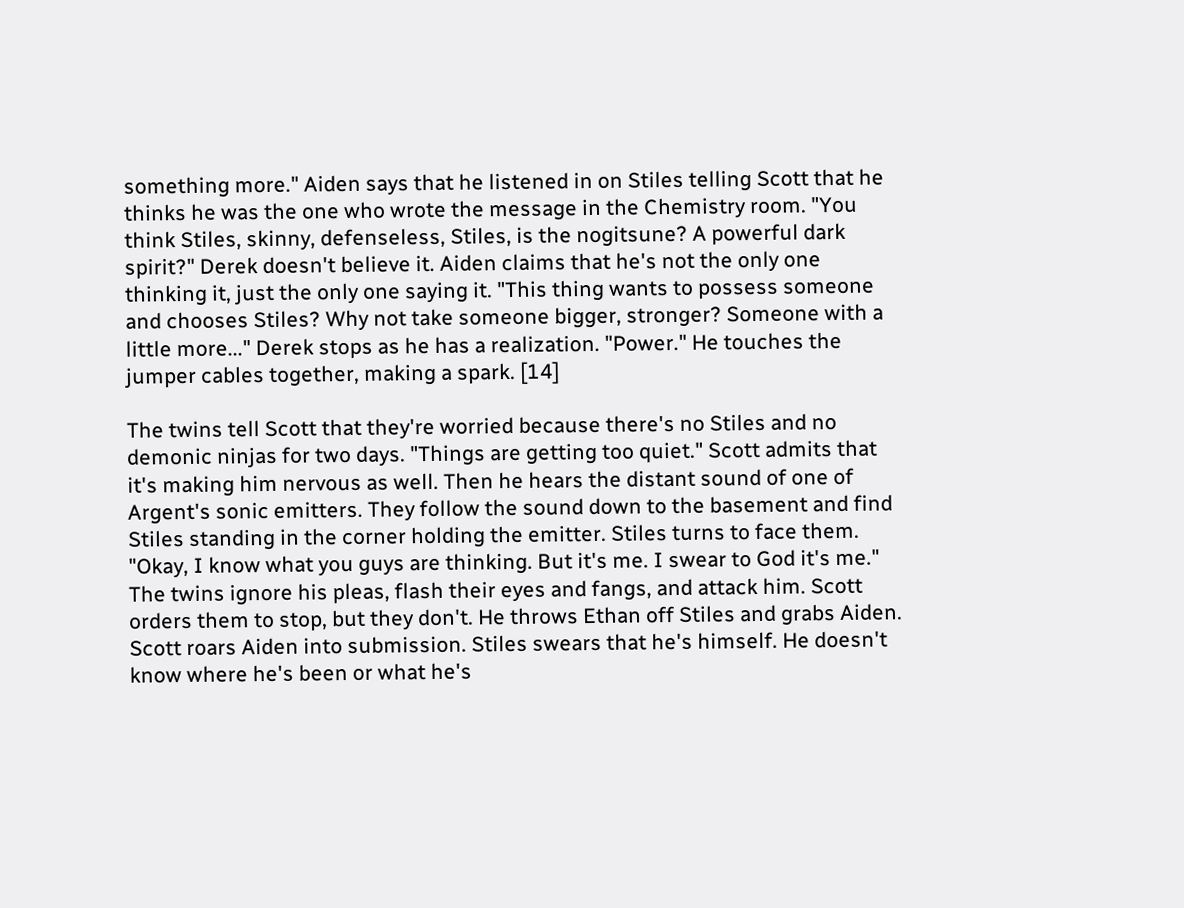something more." Aiden says that he listened in on Stiles telling Scott that he thinks he was the one who wrote the message in the Chemistry room. "You think Stiles, skinny, defenseless, Stiles, is the nogitsune? A powerful dark spirit?" Derek doesn't believe it. Aiden claims that he's not the only one thinking it, just the only one saying it. "This thing wants to possess someone and chooses Stiles? Why not take someone bigger, stronger? Someone with a little more..." Derek stops as he has a realization. "Power." He touches the jumper cables together, making a spark. [14]

The twins tell Scott that they're worried because there's no Stiles and no demonic ninjas for two days. "Things are getting too quiet." Scott admits that it's making him nervous as well. Then he hears the distant sound of one of Argent's sonic emitters. They follow the sound down to the basement and find Stiles standing in the corner holding the emitter. Stiles turns to face them. "Okay, I know what you guys are thinking. But it's me. I swear to God it's me." The twins ignore his pleas, flash their eyes and fangs, and attack him. Scott orders them to stop, but they don't. He throws Ethan off Stiles and grabs Aiden. Scott roars Aiden into submission. Stiles swears that he's himself. He doesn't know where he's been or what he's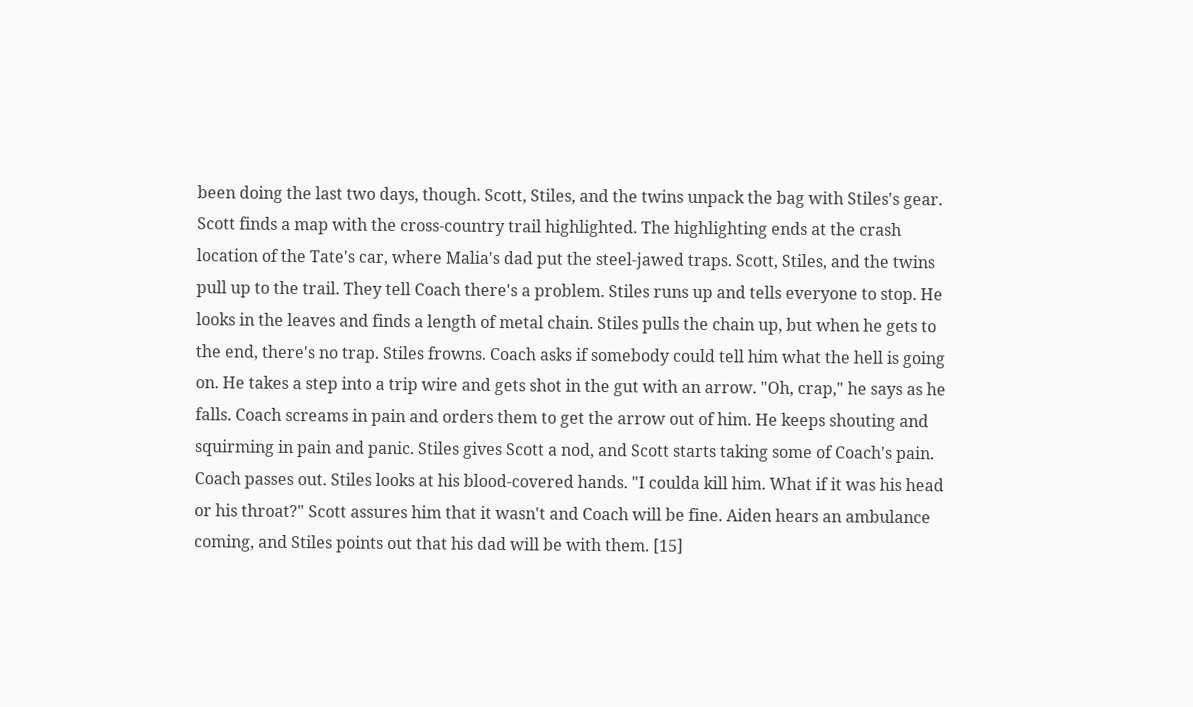been doing the last two days, though. Scott, Stiles, and the twins unpack the bag with Stiles's gear. Scott finds a map with the cross-country trail highlighted. The highlighting ends at the crash location of the Tate's car, where Malia's dad put the steel-jawed traps. Scott, Stiles, and the twins pull up to the trail. They tell Coach there's a problem. Stiles runs up and tells everyone to stop. He looks in the leaves and finds a length of metal chain. Stiles pulls the chain up, but when he gets to the end, there's no trap. Stiles frowns. Coach asks if somebody could tell him what the hell is going on. He takes a step into a trip wire and gets shot in the gut with an arrow. "Oh, crap," he says as he falls. Coach screams in pain and orders them to get the arrow out of him. He keeps shouting and squirming in pain and panic. Stiles gives Scott a nod, and Scott starts taking some of Coach's pain. Coach passes out. Stiles looks at his blood-covered hands. "I coulda kill him. What if it was his head or his throat?" Scott assures him that it wasn't and Coach will be fine. Aiden hears an ambulance coming, and Stiles points out that his dad will be with them. [15]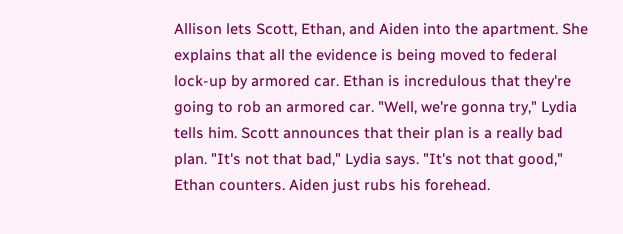Allison lets Scott, Ethan, and Aiden into the apartment. She explains that all the evidence is being moved to federal lock-up by armored car. Ethan is incredulous that they're going to rob an armored car. "Well, we're gonna try," Lydia tells him. Scott announces that their plan is a really bad plan. "It's not that bad," Lydia says. "It's not that good," Ethan counters. Aiden just rubs his forehead.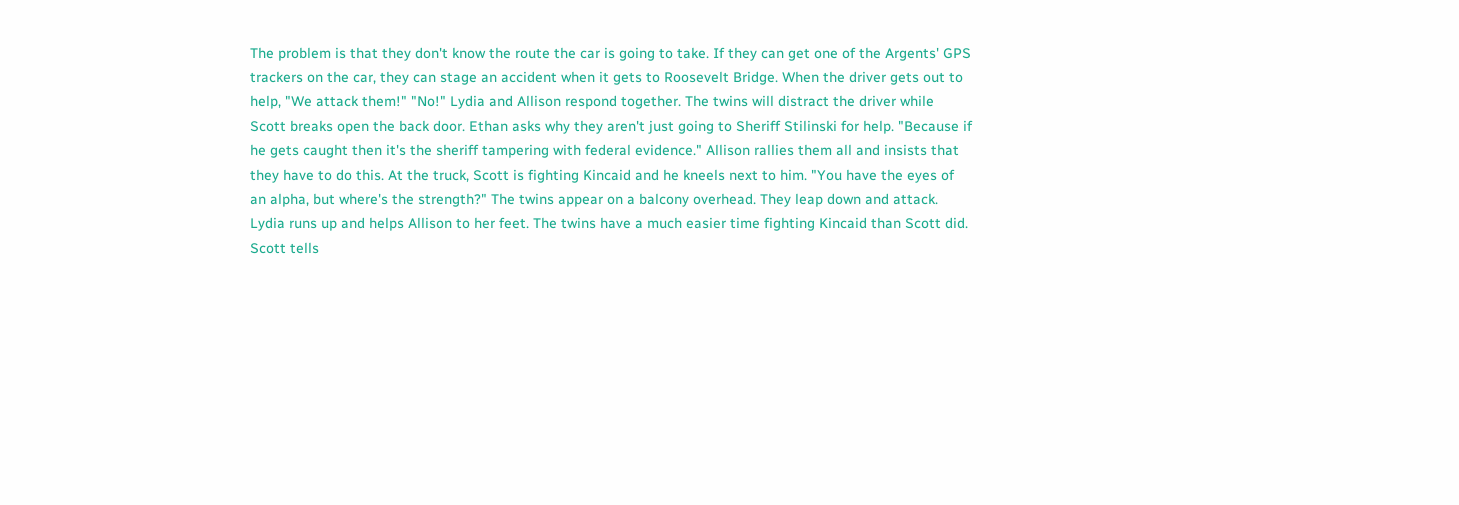The problem is that they don't know the route the car is going to take. If they can get one of the Argents' GPS trackers on the car, they can stage an accident when it gets to Roosevelt Bridge. When the driver gets out to help, "We attack them!" "No!" Lydia and Allison respond together. The twins will distract the driver while Scott breaks open the back door. Ethan asks why they aren't just going to Sheriff Stilinski for help. "Because if he gets caught then it's the sheriff tampering with federal evidence." Allison rallies them all and insists that they have to do this. At the truck, Scott is fighting Kincaid and he kneels next to him. "You have the eyes of an alpha, but where's the strength?" The twins appear on a balcony overhead. They leap down and attack. Lydia runs up and helps Allison to her feet. The twins have a much easier time fighting Kincaid than Scott did. Scott tells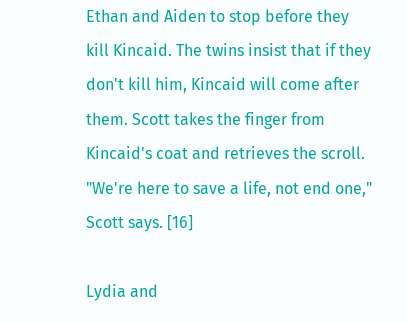Ethan and Aiden to stop before they kill Kincaid. The twins insist that if they don't kill him, Kincaid will come after them. Scott takes the finger from Kincaid's coat and retrieves the scroll. "We're here to save a life, not end one," Scott says. [16]

Lydia and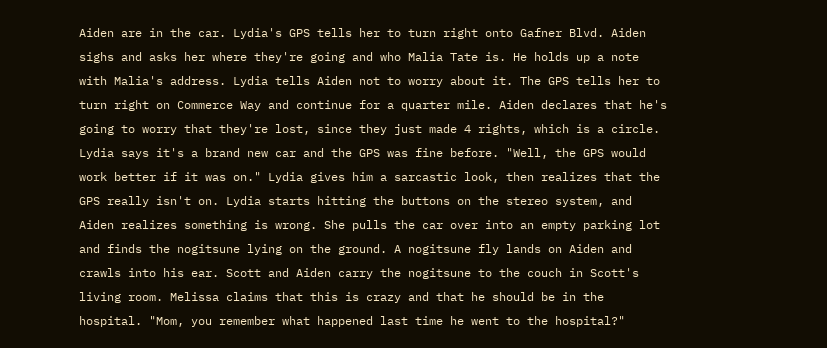Aiden are in the car. Lydia's GPS tells her to turn right onto Gafner Blvd. Aiden sighs and asks her where they're going and who Malia Tate is. He holds up a note with Malia's address. Lydia tells Aiden not to worry about it. The GPS tells her to turn right on Commerce Way and continue for a quarter mile. Aiden declares that he's going to worry that they're lost, since they just made 4 rights, which is a circle. Lydia says it's a brand new car and the GPS was fine before. "Well, the GPS would work better if it was on." Lydia gives him a sarcastic look, then realizes that the GPS really isn't on. Lydia starts hitting the buttons on the stereo system, and Aiden realizes something is wrong. She pulls the car over into an empty parking lot and finds the nogitsune lying on the ground. A nogitsune fly lands on Aiden and crawls into his ear. Scott and Aiden carry the nogitsune to the couch in Scott's living room. Melissa claims that this is crazy and that he should be in the hospital. "Mom, you remember what happened last time he went to the hospital?"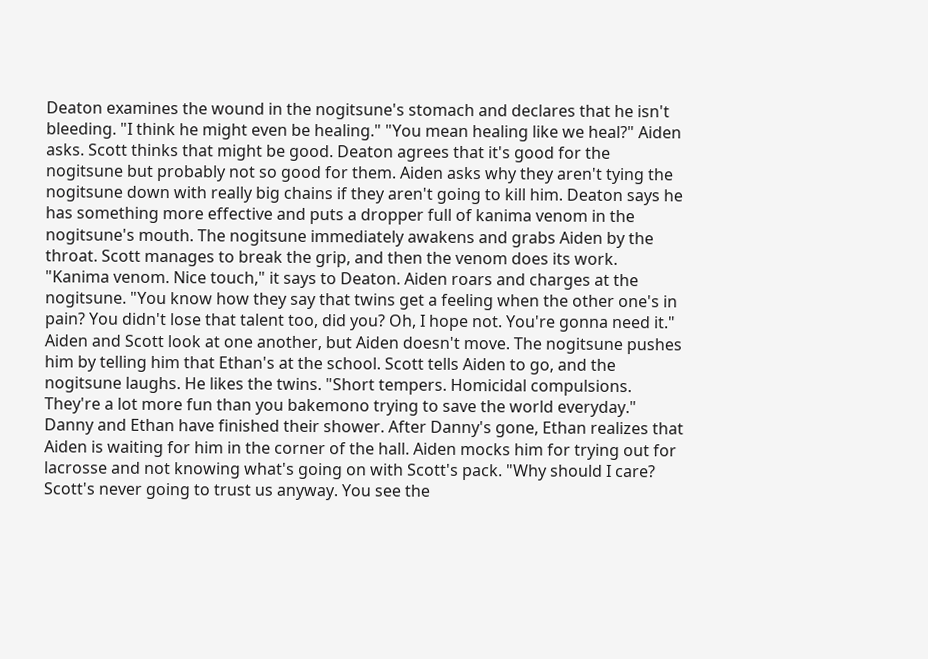Deaton examines the wound in the nogitsune's stomach and declares that he isn't bleeding. "I think he might even be healing." "You mean healing like we heal?" Aiden asks. Scott thinks that might be good. Deaton agrees that it's good for the nogitsune but probably not so good for them. Aiden asks why they aren't tying the nogitsune down with really big chains if they aren't going to kill him. Deaton says he has something more effective and puts a dropper full of kanima venom in the nogitsune's mouth. The nogitsune immediately awakens and grabs Aiden by the throat. Scott manages to break the grip, and then the venom does its work. "Kanima venom. Nice touch," it says to Deaton. Aiden roars and charges at the nogitsune. "You know how they say that twins get a feeling when the other one's in pain? You didn't lose that talent too, did you? Oh, I hope not. You're gonna need it." Aiden and Scott look at one another, but Aiden doesn't move. The nogitsune pushes him by telling him that Ethan's at the school. Scott tells Aiden to go, and the nogitsune laughs. He likes the twins. "Short tempers. Homicidal compulsions. They're a lot more fun than you bakemono trying to save the world everyday." Danny and Ethan have finished their shower. After Danny's gone, Ethan realizes that Aiden is waiting for him in the corner of the hall. Aiden mocks him for trying out for lacrosse and not knowing what's going on with Scott's pack. "Why should I care? Scott's never going to trust us anyway. You see the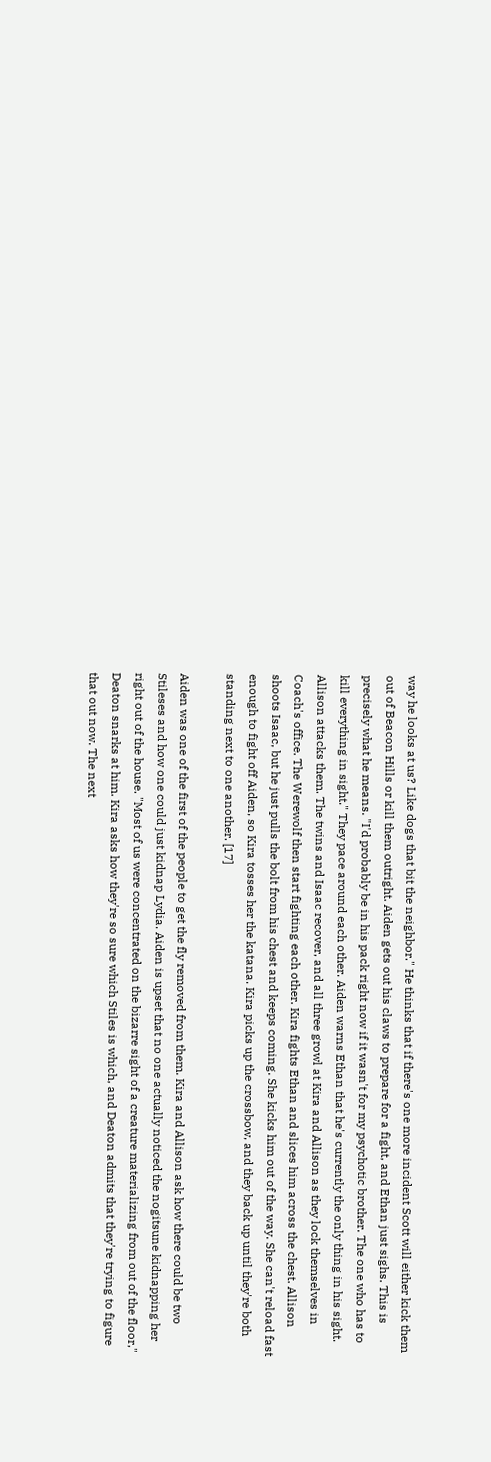way he looks at us? Like dogs that bit the neighbor." He thinks that if there's one more incident Scott will either kick them out of Beacon Hills or kill them outright. Aiden gets out his claws to prepare for a fight, and Ethan just sighs. This is precisely what he means. "I'd probably be in his pack right now if it wasn't for my psychotic brother. The one who has to kill everything in sight." They pace around each other. Aiden warns Ethan that he's currently the only thing in his sight. Allison attacks them. The twins and Isaac recover, and all three growl at Kira and Allison as they lock themselves in Coach's office. The Werewolf then start fighting each other. Kira fights Ethan and slices him across the chest. Allison shoots Isaac, but he just pulls the bolt from his chest and keeps coming. She kicks him out of the way. She can't reload fast enough to fight off Aiden, so Kira tosses her the katana. Kira picks up the crossbow, and they back up until they're both standing next to one another. [17]

Aiden was one of the first of the people to get the fly removed from them. Kira and Allison ask how there could be two Stileses and how one could just kidnap Lydia. Aiden is upset that no one actually noticed the nogitsune kidnapping her right out of the house. "Most of us were concentrated on the bizarre sight of a creature materializing from out of the floor," Deaton snarks at him. Kira asks how they're so sure which Stiles is which, and Deaton admits that they're trying to figure that out now. The next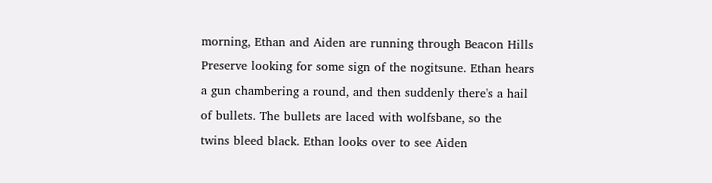morning, Ethan and Aiden are running through Beacon Hills Preserve looking for some sign of the nogitsune. Ethan hears a gun chambering a round, and then suddenly there's a hail of bullets. The bullets are laced with wolfsbane, so the twins bleed black. Ethan looks over to see Aiden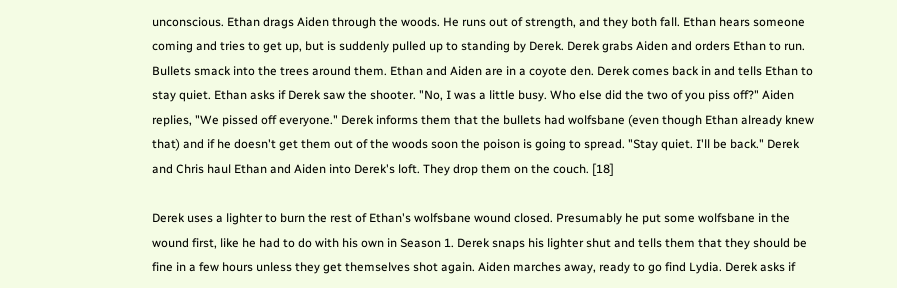unconscious. Ethan drags Aiden through the woods. He runs out of strength, and they both fall. Ethan hears someone coming and tries to get up, but is suddenly pulled up to standing by Derek. Derek grabs Aiden and orders Ethan to run. Bullets smack into the trees around them. Ethan and Aiden are in a coyote den. Derek comes back in and tells Ethan to stay quiet. Ethan asks if Derek saw the shooter. "No, I was a little busy. Who else did the two of you piss off?" Aiden replies, "We pissed off everyone." Derek informs them that the bullets had wolfsbane (even though Ethan already knew that) and if he doesn't get them out of the woods soon the poison is going to spread. "Stay quiet. I'll be back." Derek and Chris haul Ethan and Aiden into Derek's loft. They drop them on the couch. [18]

Derek uses a lighter to burn the rest of Ethan's wolfsbane wound closed. Presumably he put some wolfsbane in the wound first, like he had to do with his own in Season 1. Derek snaps his lighter shut and tells them that they should be fine in a few hours unless they get themselves shot again. Aiden marches away, ready to go find Lydia. Derek asks if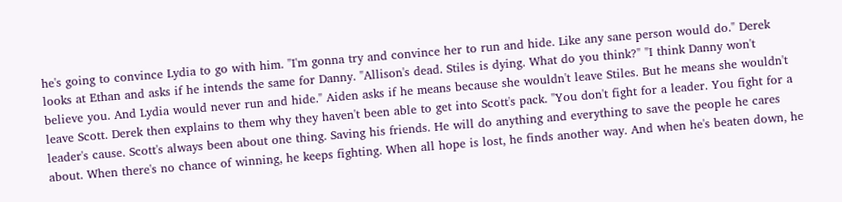he's going to convince Lydia to go with him. "I'm gonna try and convince her to run and hide. Like any sane person would do." Derek looks at Ethan and asks if he intends the same for Danny. "Allison's dead. Stiles is dying. What do you think?" "I think Danny won't believe you. And Lydia would never run and hide." Aiden asks if he means because she wouldn't leave Stiles. But he means she wouldn't leave Scott. Derek then explains to them why they haven't been able to get into Scott's pack. "You don't fight for a leader. You fight for a leader's cause. Scott's always been about one thing. Saving his friends. He will do anything and everything to save the people he cares about. When there's no chance of winning, he keeps fighting. When all hope is lost, he finds another way. And when he's beaten down, he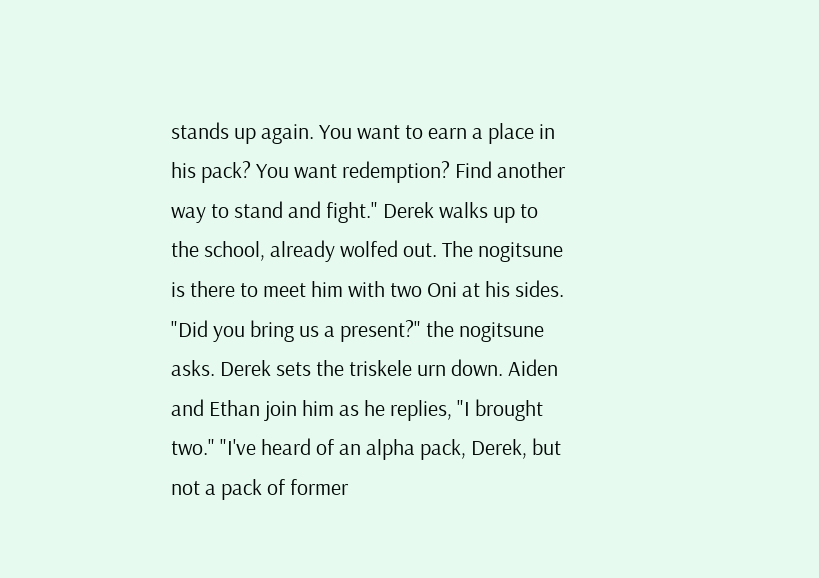stands up again. You want to earn a place in his pack? You want redemption? Find another way to stand and fight." Derek walks up to the school, already wolfed out. The nogitsune is there to meet him with two Oni at his sides. "Did you bring us a present?" the nogitsune asks. Derek sets the triskele urn down. Aiden and Ethan join him as he replies, "I brought two." "I've heard of an alpha pack, Derek, but not a pack of former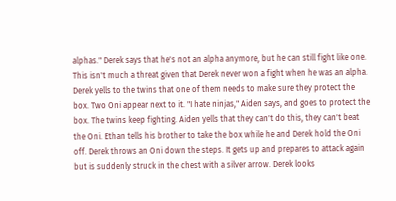alphas." Derek says that he's not an alpha anymore, but he can still fight like one. This isn't much a threat given that Derek never won a fight when he was an alpha. Derek yells to the twins that one of them needs to make sure they protect the box. Two Oni appear next to it. "I hate ninjas," Aiden says, and goes to protect the box. The twins keep fighting. Aiden yells that they can't do this, they can't beat the Oni. Ethan tells his brother to take the box while he and Derek hold the Oni off. Derek throws an Oni down the steps. It gets up and prepares to attack again but is suddenly struck in the chest with a silver arrow. Derek looks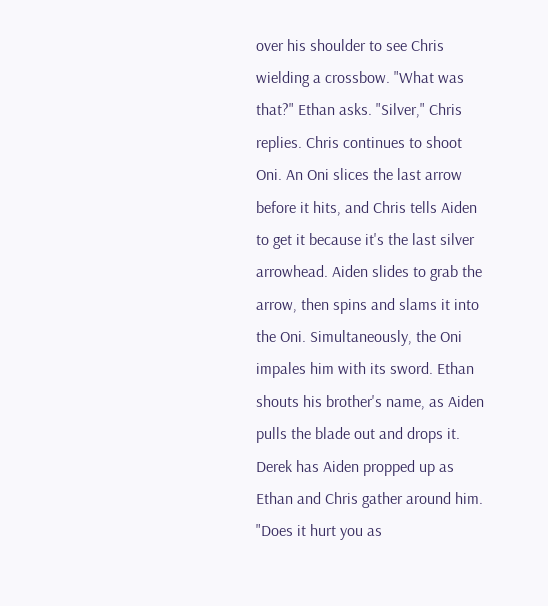over his shoulder to see Chris wielding a crossbow. "What was that?" Ethan asks. "Silver," Chris replies. Chris continues to shoot Oni. An Oni slices the last arrow before it hits, and Chris tells Aiden to get it because it's the last silver arrowhead. Aiden slides to grab the arrow, then spins and slams it into the Oni. Simultaneously, the Oni impales him with its sword. Ethan shouts his brother's name, as Aiden pulls the blade out and drops it. Derek has Aiden propped up as Ethan and Chris gather around him. "Does it hurt you as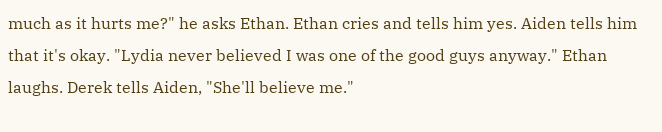much as it hurts me?" he asks Ethan. Ethan cries and tells him yes. Aiden tells him that it's okay. "Lydia never believed I was one of the good guys anyway." Ethan laughs. Derek tells Aiden, "She'll believe me."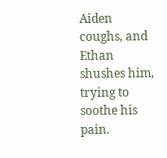Aiden coughs, and Ethan shushes him, trying to soothe his pain.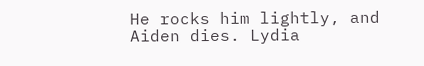He rocks him lightly, and Aiden dies. Lydia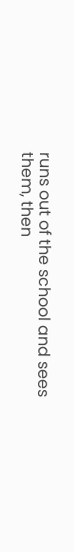runs out of the school and sees them, then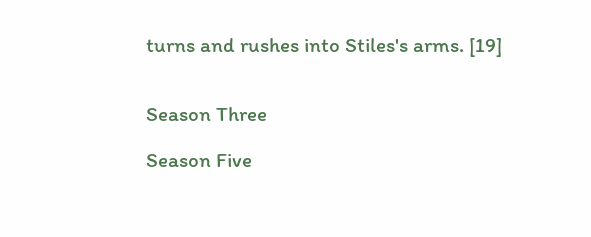turns and rushes into Stiles's arms. [19]


Season Three

Season Five